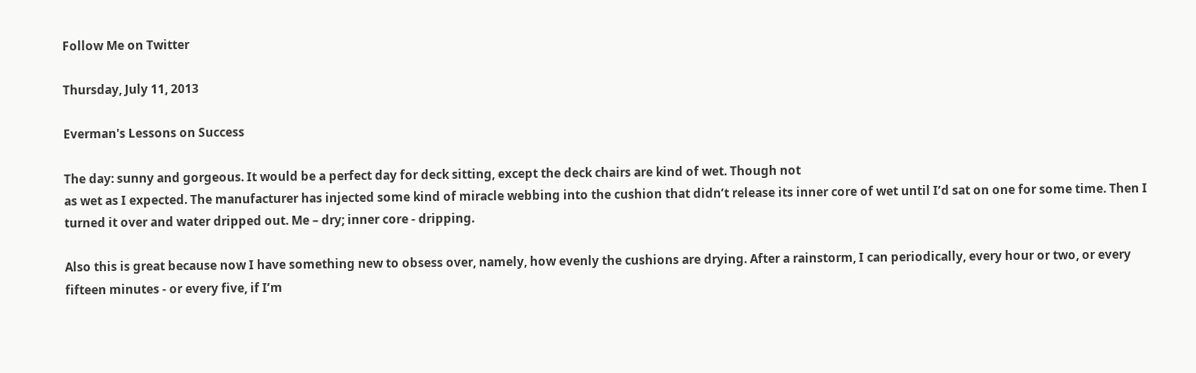Follow Me on Twitter

Thursday, July 11, 2013

Everman's Lessons on Success

The day: sunny and gorgeous. It would be a perfect day for deck sitting, except the deck chairs are kind of wet. Though not
as wet as I expected. The manufacturer has injected some kind of miracle webbing into the cushion that didn’t release its inner core of wet until I’d sat on one for some time. Then I turned it over and water dripped out. Me – dry; inner core - dripping.

Also this is great because now I have something new to obsess over, namely, how evenly the cushions are drying. After a rainstorm, I can periodically, every hour or two, or every fifteen minutes - or every five, if I’m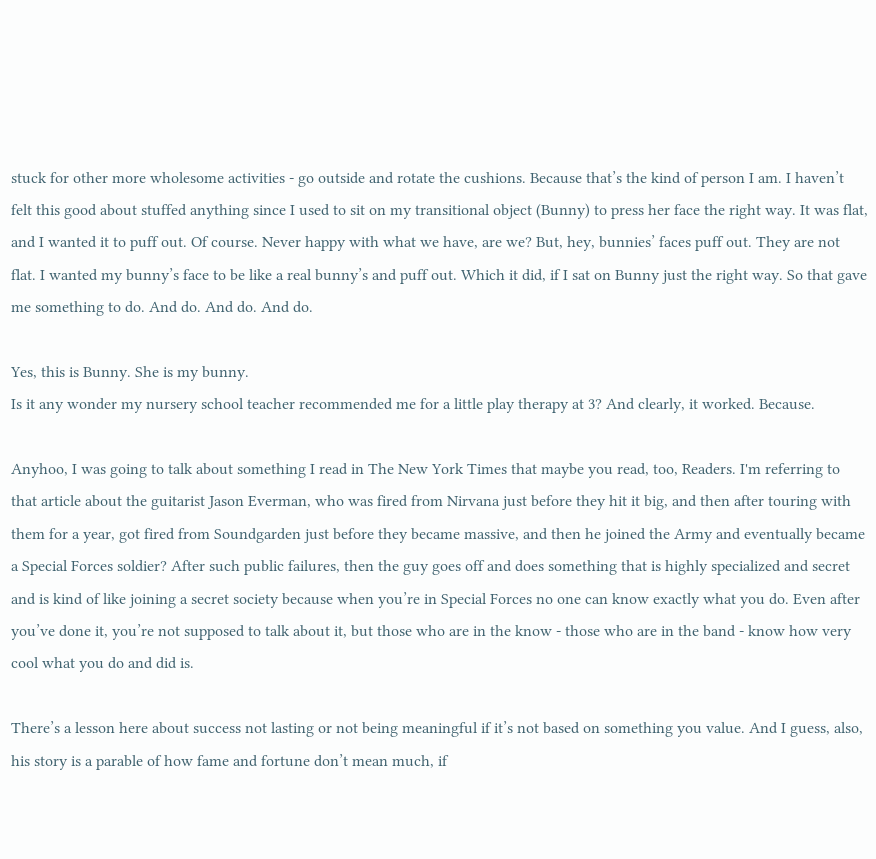stuck for other more wholesome activities - go outside and rotate the cushions. Because that’s the kind of person I am. I haven’t felt this good about stuffed anything since I used to sit on my transitional object (Bunny) to press her face the right way. It was flat, and I wanted it to puff out. Of course. Never happy with what we have, are we? But, hey, bunnies’ faces puff out. They are not flat. I wanted my bunny’s face to be like a real bunny’s and puff out. Which it did, if I sat on Bunny just the right way. So that gave me something to do. And do. And do. And do.

Yes, this is Bunny. She is my bunny.
Is it any wonder my nursery school teacher recommended me for a little play therapy at 3? And clearly, it worked. Because.

Anyhoo, I was going to talk about something I read in The New York Times that maybe you read, too, Readers. I'm referring to that article about the guitarist Jason Everman, who was fired from Nirvana just before they hit it big, and then after touring with them for a year, got fired from Soundgarden just before they became massive, and then he joined the Army and eventually became a Special Forces soldier? After such public failures, then the guy goes off and does something that is highly specialized and secret and is kind of like joining a secret society because when you’re in Special Forces no one can know exactly what you do. Even after you’ve done it, you’re not supposed to talk about it, but those who are in the know - those who are in the band - know how very cool what you do and did is.

There’s a lesson here about success not lasting or not being meaningful if it’s not based on something you value. And I guess, also, his story is a parable of how fame and fortune don’t mean much, if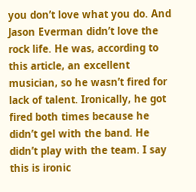you don’t love what you do. And Jason Everman didn’t love the rock life. He was, according to this article, an excellent musician, so he wasn’t fired for lack of talent. Ironically, he got fired both times because he didn’t gel with the band. He didn’t play with the team. I say this is ironic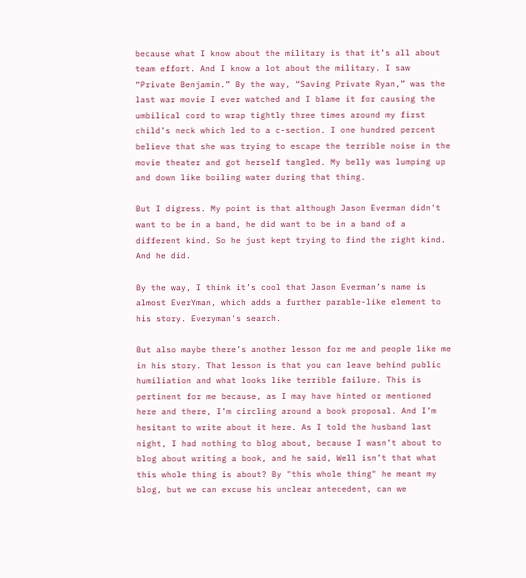because what I know about the military is that it’s all about team effort. And I know a lot about the military. I saw “Private Benjamin.” By the way, “Saving Private Ryan,” was the last war movie I ever watched and I blame it for causing the umbilical cord to wrap tightly three times around my first child’s neck which led to a c-section. I one hundred percent believe that she was trying to escape the terrible noise in the movie theater and got herself tangled. My belly was lumping up and down like boiling water during that thing.

But I digress. My point is that although Jason Everman didn't want to be in a band, he did want to be in a band of a different kind. So he just kept trying to find the right kind. And he did.

By the way, I think it’s cool that Jason Everman’s name is almost EverYman, which adds a further parable-like element to his story. Everyman's search.

But also maybe there’s another lesson for me and people like me in his story. That lesson is that you can leave behind public humiliation and what looks like terrible failure. This is pertinent for me because, as I may have hinted or mentioned here and there, I’m circling around a book proposal. And I’m hesitant to write about it here. As I told the husband last night, I had nothing to blog about, because I wasn’t about to blog about writing a book, and he said, Well isn’t that what this whole thing is about? By "this whole thing" he meant my blog, but we can excuse his unclear antecedent, can we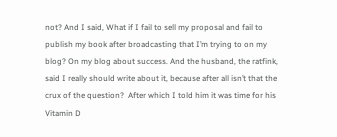not? And I said, What if I fail to sell my proposal and fail to publish my book after broadcasting that I’m trying to on my blog? On my blog about success. And the husband, the ratfink, said I really should write about it, because after all isn’t that the crux of the question?  After which I told him it was time for his Vitamin D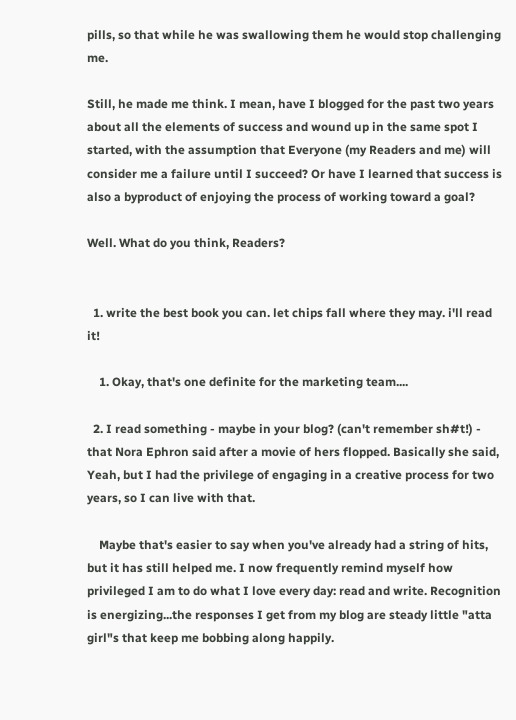pills, so that while he was swallowing them he would stop challenging me.

Still, he made me think. I mean, have I blogged for the past two years about all the elements of success and wound up in the same spot I started, with the assumption that Everyone (my Readers and me) will consider me a failure until I succeed? Or have I learned that success is also a byproduct of enjoying the process of working toward a goal?

Well. What do you think, Readers?


  1. write the best book you can. let chips fall where they may. i'll read it!

    1. Okay, that's one definite for the marketing team....

  2. I read something - maybe in your blog? (can't remember sh#t!) - that Nora Ephron said after a movie of hers flopped. Basically she said, Yeah, but I had the privilege of engaging in a creative process for two years, so I can live with that.

    Maybe that's easier to say when you've already had a string of hits, but it has still helped me. I now frequently remind myself how privileged I am to do what I love every day: read and write. Recognition is energizing...the responses I get from my blog are steady little "atta girl"s that keep me bobbing along happily.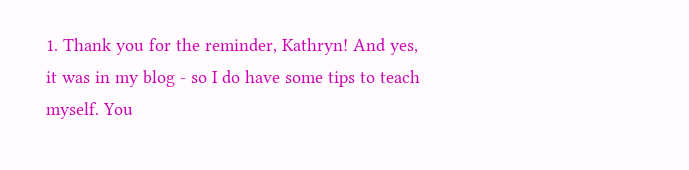1. Thank you for the reminder, Kathryn! And yes, it was in my blog - so I do have some tips to teach myself. You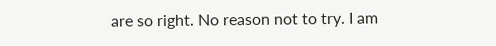are so right. No reason not to try. I am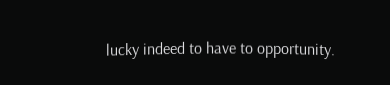lucky indeed to have to opportunity.